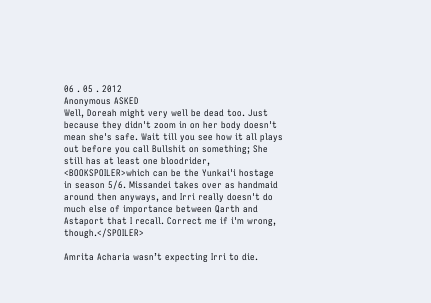06 . 05 . 2012
Anonymous ASKED
Well, Doreah might very well be dead too. Just because they didn't zoom in on her body doesn't mean she's safe. Wait till you see how it all plays out before you call Bullshit on something; She still has at least one bloodrider, <BOOKSPOILER>which can be the Yunkai'i hostage in season 5/6. Missandei takes over as handmaid around then anyways, and Irri really doesn't do much else of importance between Qarth and Astaport that I recall. Correct me if i'm wrong, though.</SPOILER>

Amrita Acharia wasn’t expecting Irri to die.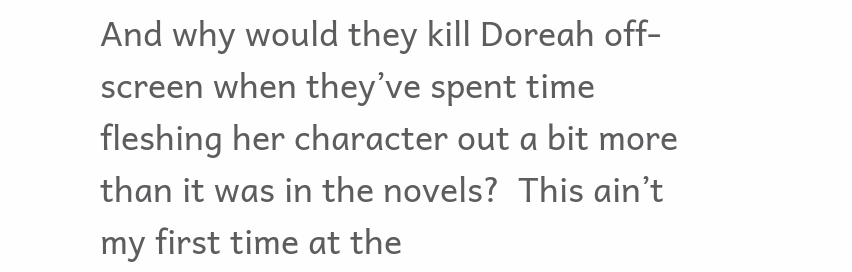And why would they kill Doreah off-screen when they’ve spent time fleshing her character out a bit more than it was in the novels?  This ain’t my first time at the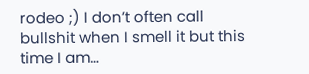rodeo ;) I don’t often call bullshit when I smell it but this time I am…